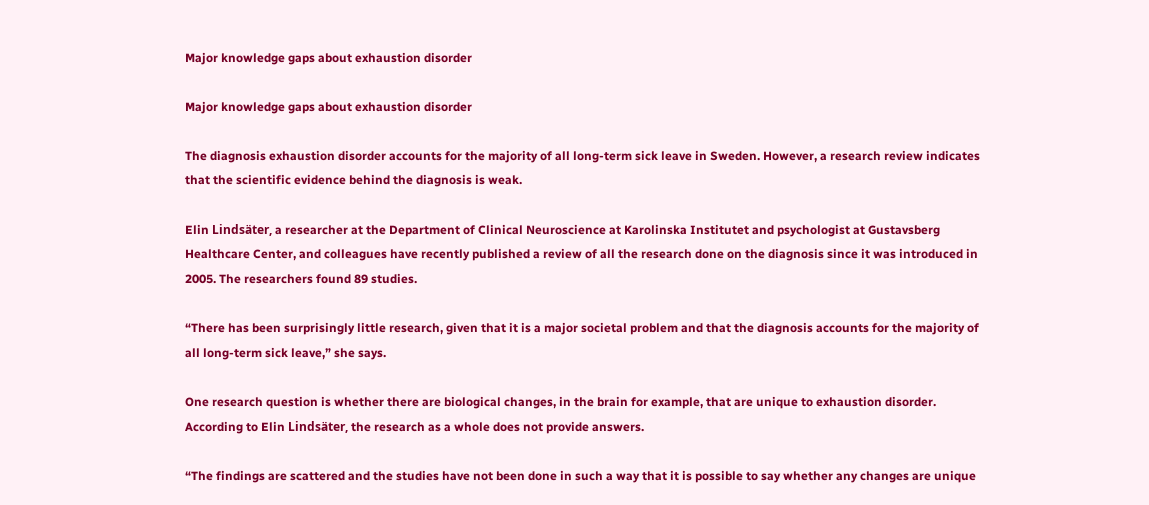Major knowledge gaps about exhaustion disorder

Major knowledge gaps about exhaustion disorder

The diagnosis exhaustion disorder accounts for the majority of all long-term sick leave in Sweden. However, a research review indicates that the scientific evidence behind the diagnosis is weak.

Elin Lindsäter, a researcher at the Department of Clinical Neuroscience at Karolinska Institutet and psychologist at Gustavsberg Healthcare Center, and colleagues have recently published a review of all the research done on the diagnosis since it was introduced in 2005. The researchers found 89 studies.

“There has been surprisingly little research, given that it is a major societal problem and that the diagnosis accounts for the majority of all long-term sick leave,” she says.

One research question is whether there are biological changes, in the brain for example, that are unique to exhaustion disorder. According to Elin Lindsäter, the research as a whole does not provide answers.

“The findings are scattered and the studies have not been done in such a way that it is possible to say whether any changes are unique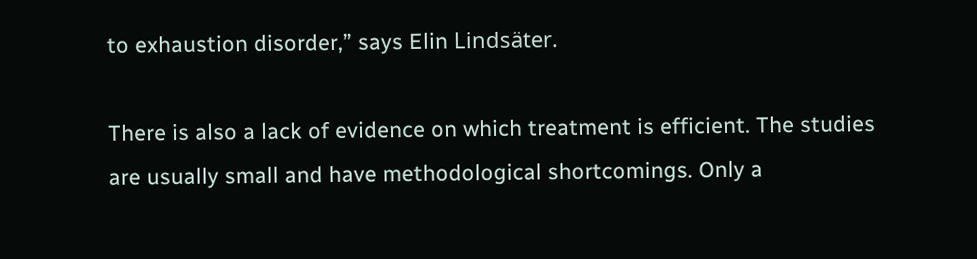to exhaustion disorder,” says Elin Lindsäter.

There is also a lack of evidence on which treatment is efficient. The studies are usually small and have methodological shortcomings. Only a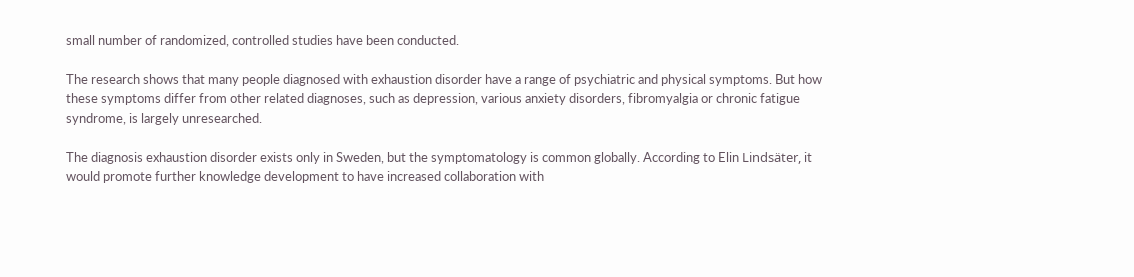small number of randomized, controlled studies have been conducted.

The research shows that many people diagnosed with exhaustion disorder have a range of psychiatric and physical symptoms. But how these symptoms differ from other related diagnoses, such as depression, various anxiety disorders, fibromyalgia or chronic fatigue syndrome, is largely unresearched.

The diagnosis exhaustion disorder exists only in Sweden, but the symptomatology is common globally. According to Elin Lindsäter, it would promote further knowledge development to have increased collaboration with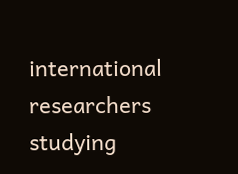international researchers studying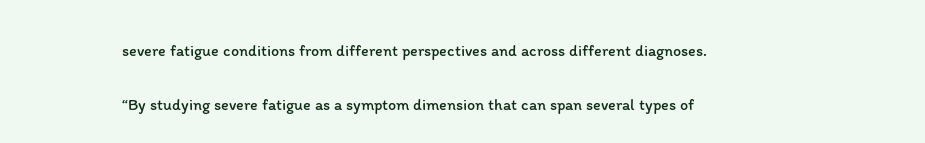severe fatigue conditions from different perspectives and across different diagnoses.

“By studying severe fatigue as a symptom dimension that can span several types of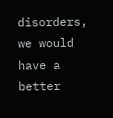disorders, we would have a better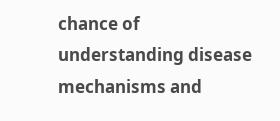chance of understanding disease mechanisms and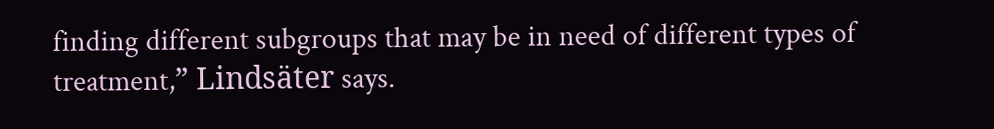finding different subgroups that may be in need of different types of treatment,” Lindsäter says.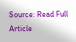Source: Read Full Article